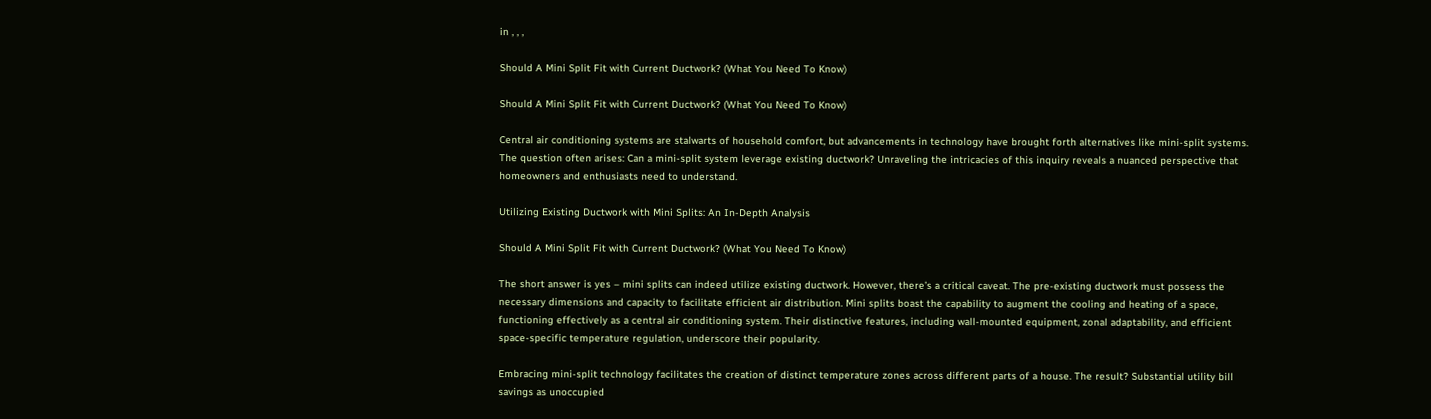in , , ,

Should A Mini Split Fit with Current Ductwork? (What You Need To Know)

Should A Mini Split Fit with Current Ductwork? (What You Need To Know)

Central air conditioning systems are stalwarts of household comfort, but advancements in technology have brought forth alternatives like mini-split systems. The question often arises: Can a mini-split system leverage existing ductwork? Unraveling the intricacies of this inquiry reveals a nuanced perspective that homeowners and enthusiasts need to understand.

Utilizing Existing Ductwork with Mini Splits: An In-Depth Analysis

Should A Mini Split Fit with Current Ductwork? (What You Need To Know)

The short answer is yes – mini splits can indeed utilize existing ductwork. However, there’s a critical caveat. The pre-existing ductwork must possess the necessary dimensions and capacity to facilitate efficient air distribution. Mini splits boast the capability to augment the cooling and heating of a space, functioning effectively as a central air conditioning system. Their distinctive features, including wall-mounted equipment, zonal adaptability, and efficient space-specific temperature regulation, underscore their popularity.

Embracing mini-split technology facilitates the creation of distinct temperature zones across different parts of a house. The result? Substantial utility bill savings as unoccupied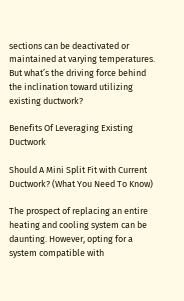sections can be deactivated or maintained at varying temperatures. But what’s the driving force behind the inclination toward utilizing existing ductwork?

Benefits Of Leveraging Existing Ductwork

Should A Mini Split Fit with Current Ductwork? (What You Need To Know)

The prospect of replacing an entire heating and cooling system can be daunting. However, opting for a system compatible with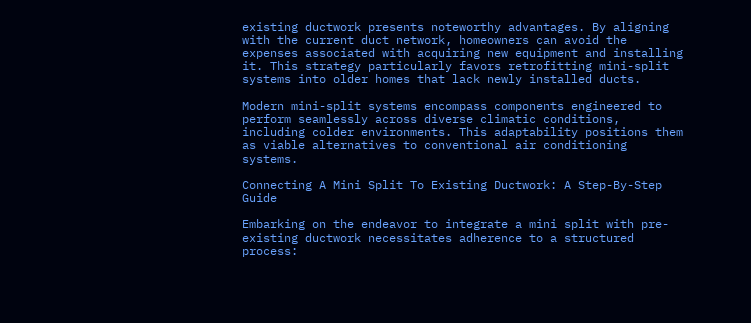existing ductwork presents noteworthy advantages. By aligning with the current duct network, homeowners can avoid the expenses associated with acquiring new equipment and installing it. This strategy particularly favors retrofitting mini-split systems into older homes that lack newly installed ducts.

Modern mini-split systems encompass components engineered to perform seamlessly across diverse climatic conditions, including colder environments. This adaptability positions them as viable alternatives to conventional air conditioning systems.

Connecting A Mini Split To Existing Ductwork: A Step-By-Step Guide

Embarking on the endeavor to integrate a mini split with pre-existing ductwork necessitates adherence to a structured process: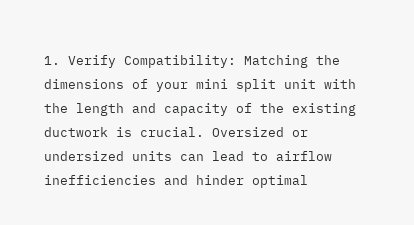1. Verify Compatibility: Matching the dimensions of your mini split unit with the length and capacity of the existing ductwork is crucial. Oversized or undersized units can lead to airflow inefficiencies and hinder optimal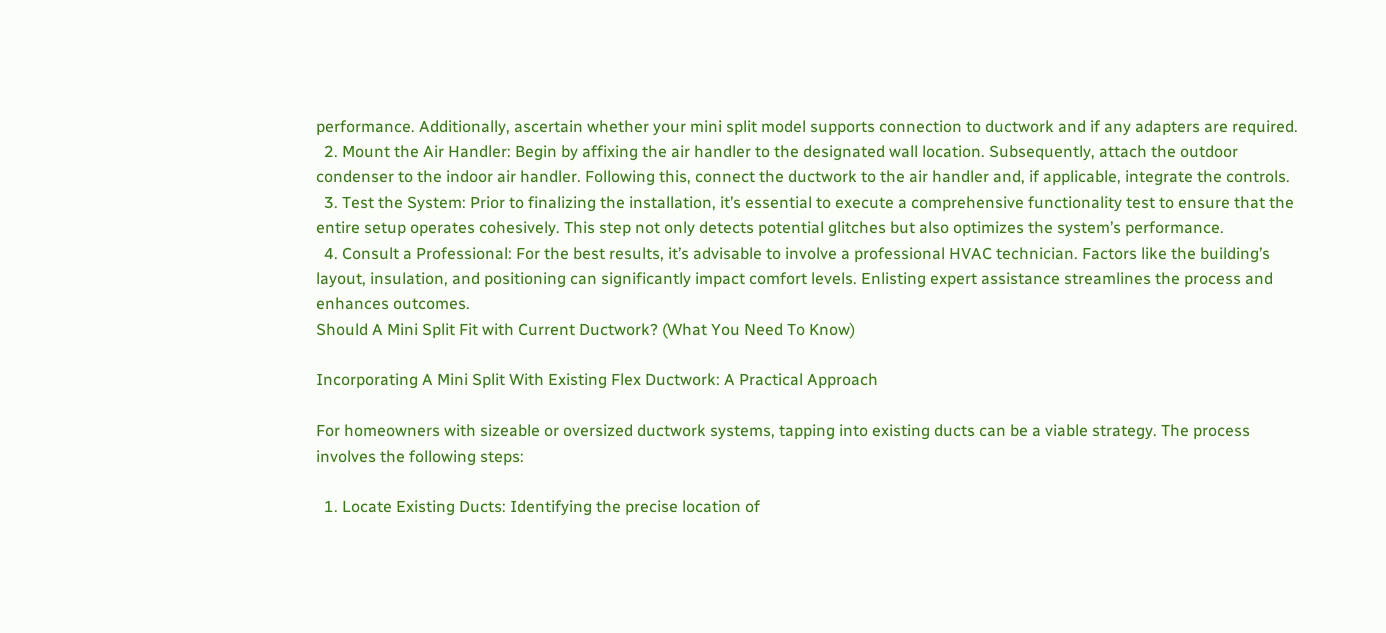performance. Additionally, ascertain whether your mini split model supports connection to ductwork and if any adapters are required.
  2. Mount the Air Handler: Begin by affixing the air handler to the designated wall location. Subsequently, attach the outdoor condenser to the indoor air handler. Following this, connect the ductwork to the air handler and, if applicable, integrate the controls.
  3. Test the System: Prior to finalizing the installation, it’s essential to execute a comprehensive functionality test to ensure that the entire setup operates cohesively. This step not only detects potential glitches but also optimizes the system’s performance.
  4. Consult a Professional: For the best results, it’s advisable to involve a professional HVAC technician. Factors like the building’s layout, insulation, and positioning can significantly impact comfort levels. Enlisting expert assistance streamlines the process and enhances outcomes.
Should A Mini Split Fit with Current Ductwork? (What You Need To Know)

Incorporating A Mini Split With Existing Flex Ductwork: A Practical Approach

For homeowners with sizeable or oversized ductwork systems, tapping into existing ducts can be a viable strategy. The process involves the following steps:

  1. Locate Existing Ducts: Identifying the precise location of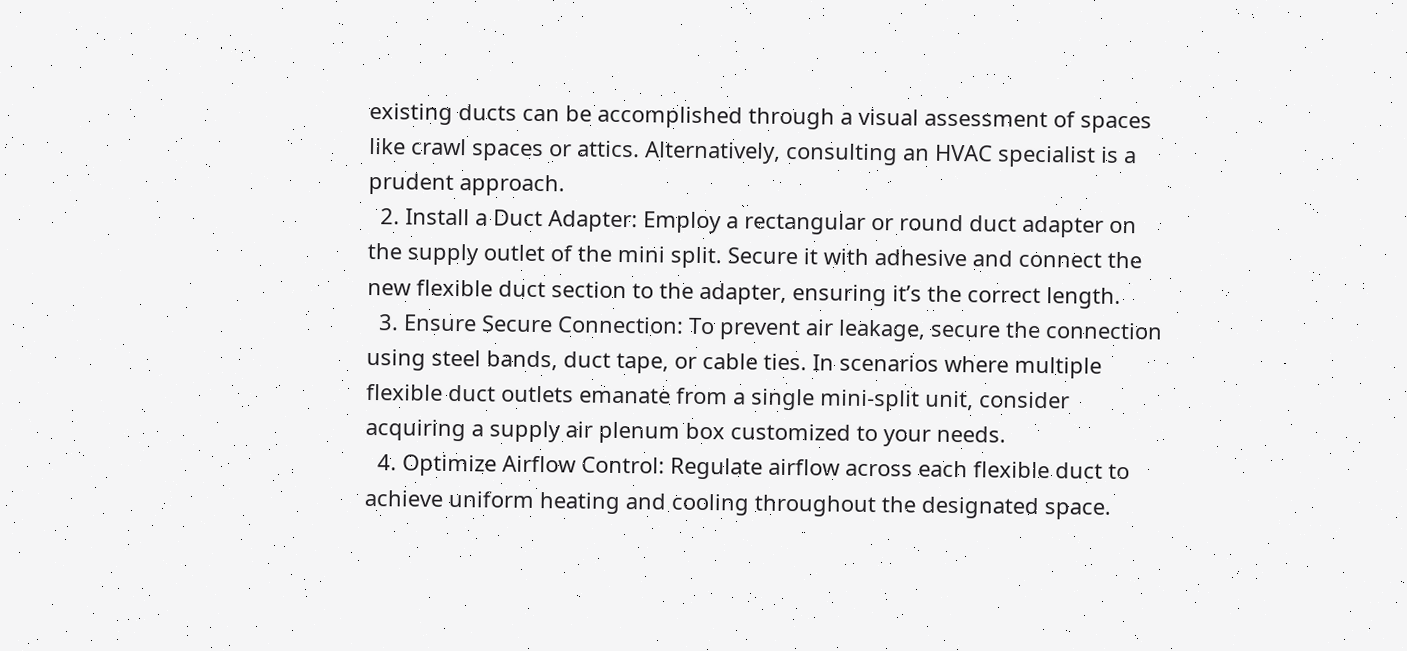existing ducts can be accomplished through a visual assessment of spaces like crawl spaces or attics. Alternatively, consulting an HVAC specialist is a prudent approach.
  2. Install a Duct Adapter: Employ a rectangular or round duct adapter on the supply outlet of the mini split. Secure it with adhesive and connect the new flexible duct section to the adapter, ensuring it’s the correct length.
  3. Ensure Secure Connection: To prevent air leakage, secure the connection using steel bands, duct tape, or cable ties. In scenarios where multiple flexible duct outlets emanate from a single mini-split unit, consider acquiring a supply air plenum box customized to your needs.
  4. Optimize Airflow Control: Regulate airflow across each flexible duct to achieve uniform heating and cooling throughout the designated space.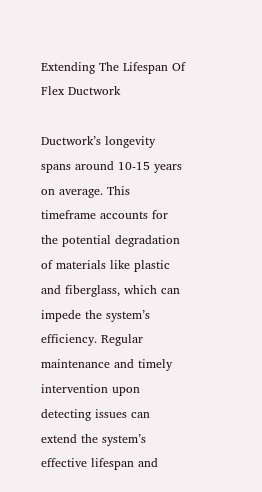Extending The Lifespan Of Flex Ductwork

Ductwork’s longevity spans around 10-15 years on average. This timeframe accounts for the potential degradation of materials like plastic and fiberglass, which can impede the system’s efficiency. Regular maintenance and timely intervention upon detecting issues can extend the system’s effective lifespan and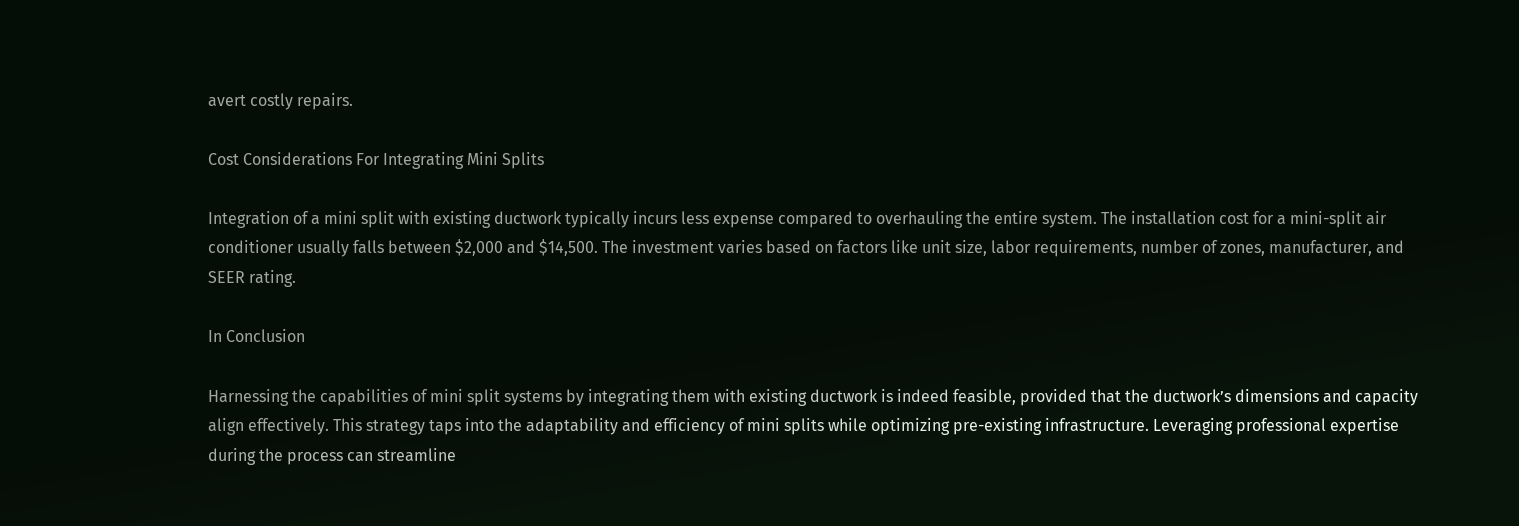avert costly repairs.

Cost Considerations For Integrating Mini Splits

Integration of a mini split with existing ductwork typically incurs less expense compared to overhauling the entire system. The installation cost for a mini-split air conditioner usually falls between $2,000 and $14,500. The investment varies based on factors like unit size, labor requirements, number of zones, manufacturer, and SEER rating.

In Conclusion

Harnessing the capabilities of mini split systems by integrating them with existing ductwork is indeed feasible, provided that the ductwork’s dimensions and capacity align effectively. This strategy taps into the adaptability and efficiency of mini splits while optimizing pre-existing infrastructure. Leveraging professional expertise during the process can streamline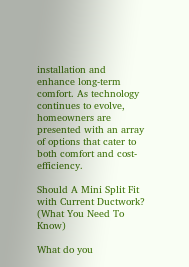installation and enhance long-term comfort. As technology continues to evolve, homeowners are presented with an array of options that cater to both comfort and cost-efficiency.

Should A Mini Split Fit with Current Ductwork? (What You Need To Know)

What do you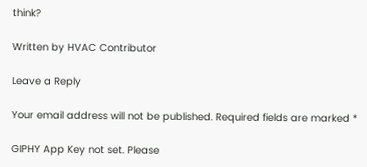think?

Written by HVAC Contributor

Leave a Reply

Your email address will not be published. Required fields are marked *

GIPHY App Key not set. Please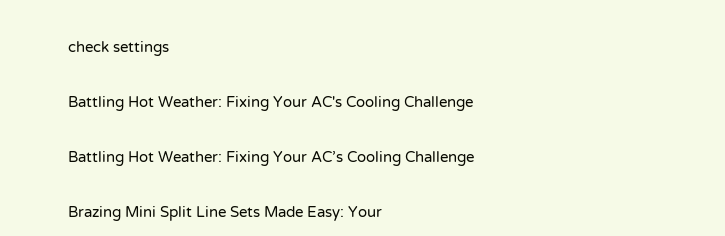check settings

Battling Hot Weather: Fixing Your AC's Cooling Challenge

Battling Hot Weather: Fixing Your AC’s Cooling Challenge

Brazing Mini Split Line Sets Made Easy: Your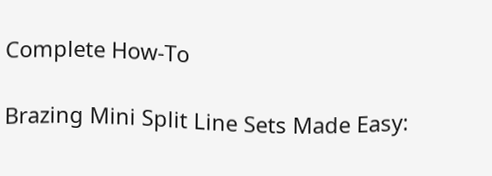Complete How-To

Brazing Mini Split Line Sets Made Easy: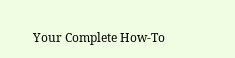Your Complete How-To